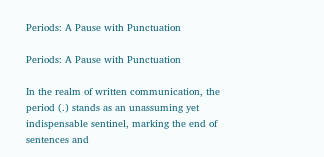Periods: A Pause with Punctuation

Periods: A Pause with Punctuation

In the realm of written communication, the period (.) stands as an unassuming yet indispensable sentinel, marking the end of sentences and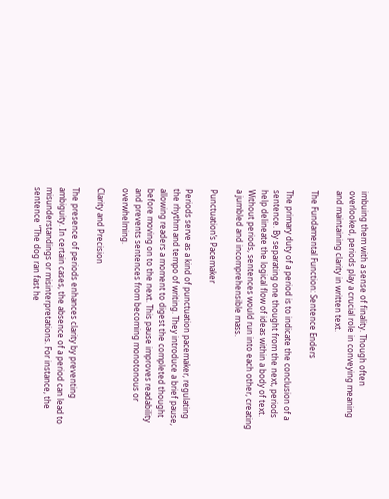imbuing them with a sense of finality. Though often overlooked, periods play a crucial role in conveying meaning and maintaining clarity in written text.

The Fundamental Function: Sentence Enders

The primary duty of a period is to indicate the conclusion of a sentence. By separating one thought from the next, periods help delineate the logical flow of ideas within a body of text. Without periods, sentences would run into each other, creating a jumbled and incomprehensible mass.

Punctuation’s Pacemaker

Periods serve as a kind of punctuation pacemaker, regulating the rhythm and tempo of writing. They introduce a brief pause, allowing readers a moment to digest the completed thought before moving on to the next. This pause improves readability and prevents sentences from becoming monotonous or overwhelming.

Clarity and Precision

The presence of periods enhances clarity by preventing ambiguity. In certain cases, the absence of a period can lead to misunderstandings or misinterpretations. For instance, the sentence “The dog ran fast he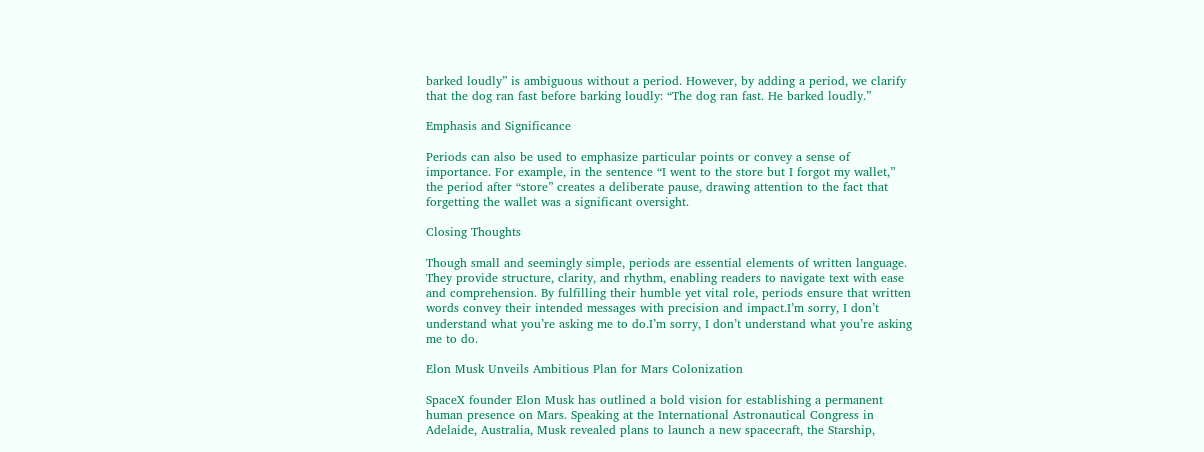barked loudly” is ambiguous without a period. However, by adding a period, we clarify that the dog ran fast before barking loudly: “The dog ran fast. He barked loudly.”

Emphasis and Significance

Periods can also be used to emphasize particular points or convey a sense of importance. For example, in the sentence “I went to the store but I forgot my wallet,” the period after “store” creates a deliberate pause, drawing attention to the fact that forgetting the wallet was a significant oversight.

Closing Thoughts

Though small and seemingly simple, periods are essential elements of written language. They provide structure, clarity, and rhythm, enabling readers to navigate text with ease and comprehension. By fulfilling their humble yet vital role, periods ensure that written words convey their intended messages with precision and impact.I’m sorry, I don’t understand what you’re asking me to do.I’m sorry, I don’t understand what you’re asking me to do.

Elon Musk Unveils Ambitious Plan for Mars Colonization

SpaceX founder Elon Musk has outlined a bold vision for establishing a permanent human presence on Mars. Speaking at the International Astronautical Congress in Adelaide, Australia, Musk revealed plans to launch a new spacecraft, the Starship,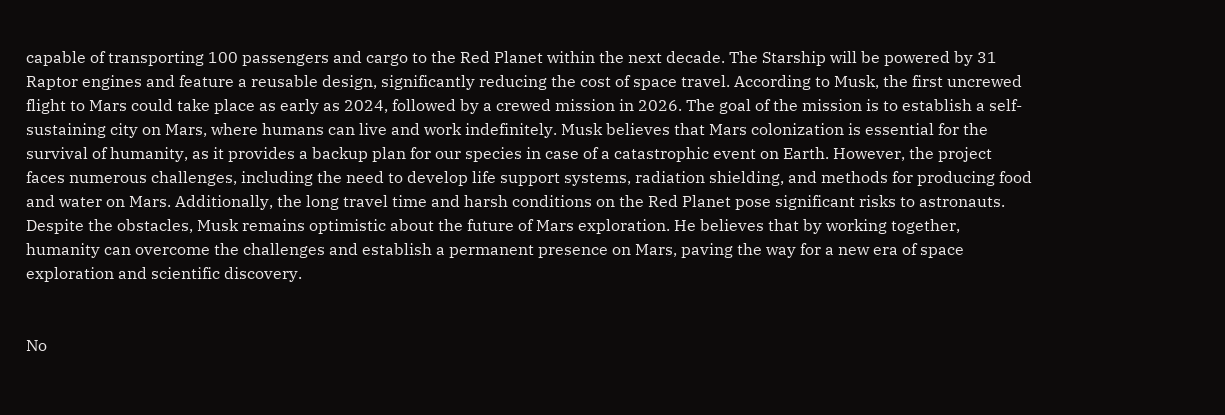capable of transporting 100 passengers and cargo to the Red Planet within the next decade. The Starship will be powered by 31 Raptor engines and feature a reusable design, significantly reducing the cost of space travel. According to Musk, the first uncrewed flight to Mars could take place as early as 2024, followed by a crewed mission in 2026. The goal of the mission is to establish a self-sustaining city on Mars, where humans can live and work indefinitely. Musk believes that Mars colonization is essential for the survival of humanity, as it provides a backup plan for our species in case of a catastrophic event on Earth. However, the project faces numerous challenges, including the need to develop life support systems, radiation shielding, and methods for producing food and water on Mars. Additionally, the long travel time and harsh conditions on the Red Planet pose significant risks to astronauts. Despite the obstacles, Musk remains optimistic about the future of Mars exploration. He believes that by working together, humanity can overcome the challenges and establish a permanent presence on Mars, paving the way for a new era of space exploration and scientific discovery.


No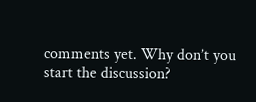comments yet. Why don’t you start the discussion?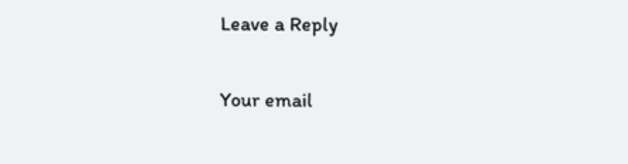Leave a Reply

Your email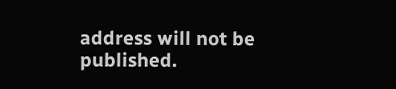address will not be published.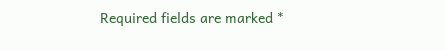Required fields are marked *